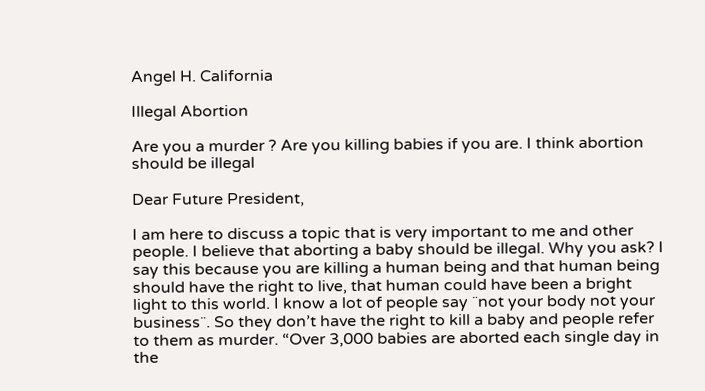Angel H. California

Illegal Abortion

Are you a murder ? Are you killing babies if you are. I think abortion should be illegal

Dear Future President,

I am here to discuss a topic that is very important to me and other people. I believe that aborting a baby should be illegal. Why you ask? I say this because you are killing a human being and that human being should have the right to live, that human could have been a bright light to this world. I know a lot of people say ¨not your body not your business¨. So they don’t have the right to kill a baby and people refer to them as murder. “Over 3,000 babies are aborted each single day in the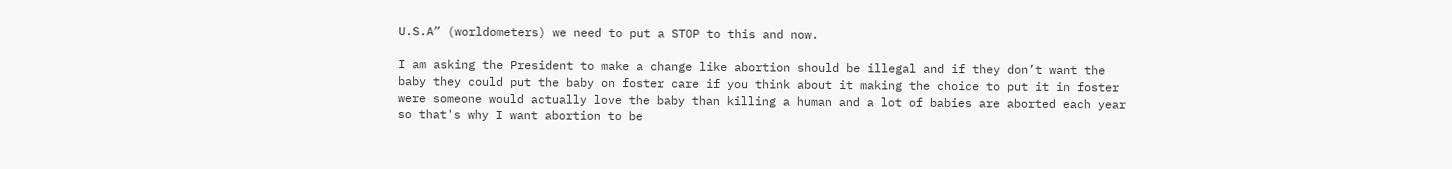U.S.A” (worldometers) we need to put a STOP to this and now.

I am asking the President to make a change like abortion should be illegal and if they don’t want the baby they could put the baby on foster care if you think about it making the choice to put it in foster were someone would actually love the baby than killing a human and a lot of babies are aborted each year so that's why I want abortion to be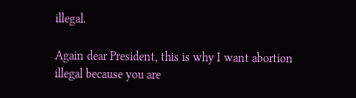illegal.

Again dear President, this is why I want abortion illegal because you are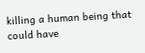killing a human being that could have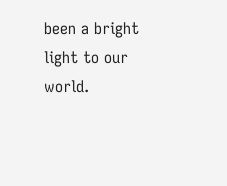been a bright light to our world.